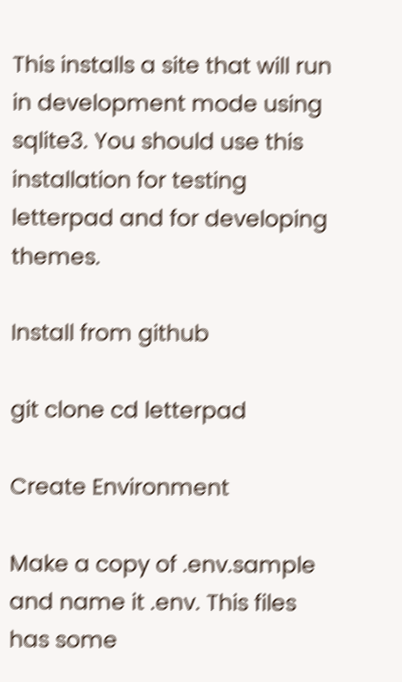This installs a site that will run in development mode using sqlite3. You should use this installation for testing letterpad and for developing themes.

Install from github

git clone cd letterpad

Create Environment

Make a copy of .env.sample and name it .env. This files has some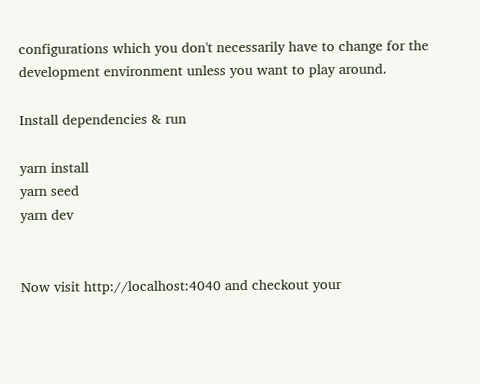configurations which you don't necessarily have to change for the development environment unless you want to play around.

Install dependencies & run

yarn install
yarn seed
yarn dev


Now visit http://localhost:4040 and checkout your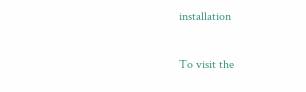installation

To visit the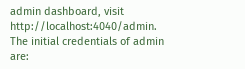admin dashboard, visit http://localhost:4040/admin. The initial credentials of admin are: